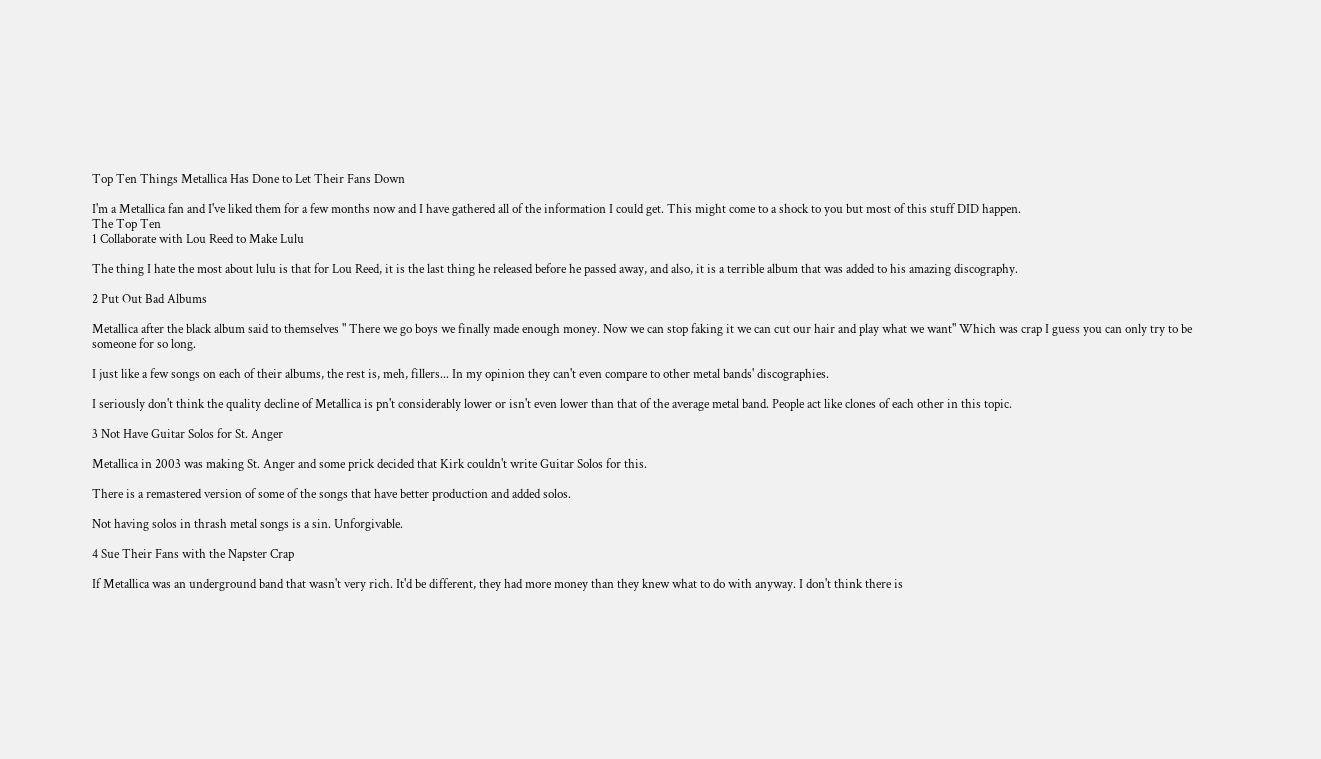Top Ten Things Metallica Has Done to Let Their Fans Down

I'm a Metallica fan and I've liked them for a few months now and I have gathered all of the information I could get. This might come to a shock to you but most of this stuff DID happen.
The Top Ten
1 Collaborate with Lou Reed to Make Lulu

The thing I hate the most about lulu is that for Lou Reed, it is the last thing he released before he passed away, and also, it is a terrible album that was added to his amazing discography.

2 Put Out Bad Albums

Metallica after the black album said to themselves " There we go boys we finally made enough money. Now we can stop faking it we can cut our hair and play what we want" Which was crap I guess you can only try to be someone for so long.

I just like a few songs on each of their albums, the rest is, meh, fillers... In my opinion they can't even compare to other metal bands' discographies.

I seriously don't think the quality decline of Metallica is pn't considerably lower or isn't even lower than that of the average metal band. People act like clones of each other in this topic.

3 Not Have Guitar Solos for St. Anger

Metallica in 2003 was making St. Anger and some prick decided that Kirk couldn't write Guitar Solos for this.

There is a remastered version of some of the songs that have better production and added solos.

Not having solos in thrash metal songs is a sin. Unforgivable.

4 Sue Their Fans with the Napster Crap

If Metallica was an underground band that wasn't very rich. It'd be different, they had more money than they knew what to do with anyway. I don't think there is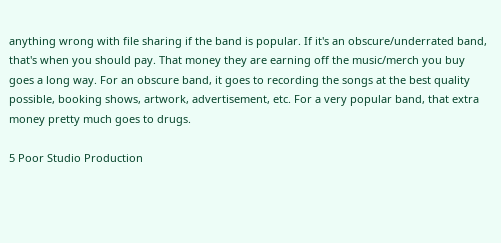anything wrong with file sharing if the band is popular. If it's an obscure/underrated band, that's when you should pay. That money they are earning off the music/merch you buy goes a long way. For an obscure band, it goes to recording the songs at the best quality possible, booking shows, artwork, advertisement, etc. For a very popular band, that extra money pretty much goes to drugs.

5 Poor Studio Production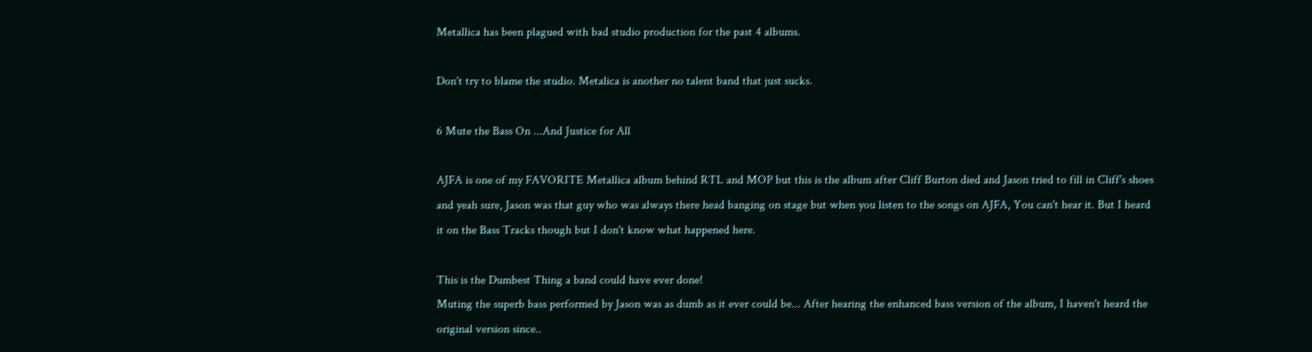Metallica has been plagued with bad studio production for the past 4 albums.

Don't try to blame the studio. Metalica is another no talent band that just sucks.

6 Mute the Bass On ...And Justice for All

AJFA is one of my FAVORITE Metallica album behind RTL and MOP but this is the album after Cliff Burton died and Jason tried to fill in Cliff's shoes and yeah sure, Jason was that guy who was always there head banging on stage but when you listen to the songs on AJFA, You can't hear it. But I heard it on the Bass Tracks though but I don't know what happened here.

This is the Dumbest Thing a band could have ever done!
Muting the superb bass performed by Jason was as dumb as it ever could be... After hearing the enhanced bass version of the album, I haven't heard the original version since..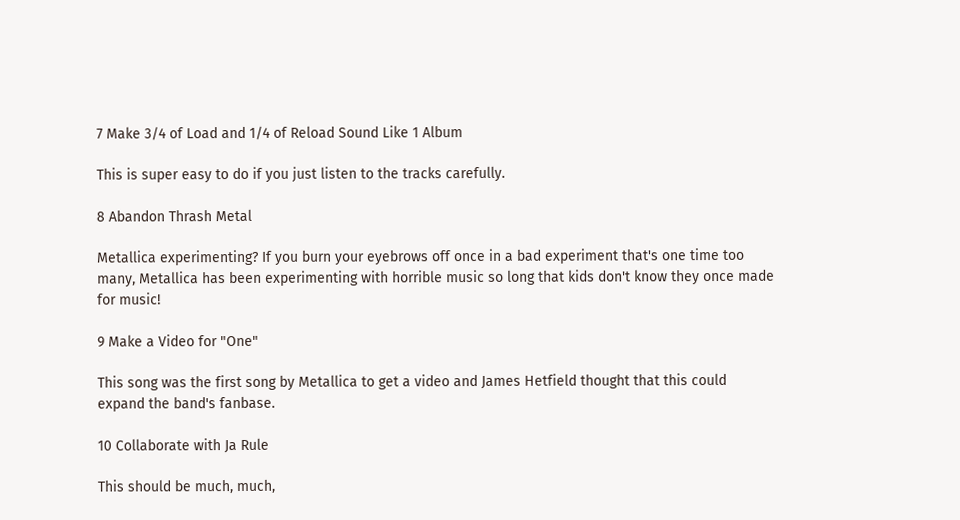7 Make 3/4 of Load and 1/4 of Reload Sound Like 1 Album

This is super easy to do if you just listen to the tracks carefully.

8 Abandon Thrash Metal

Metallica experimenting? If you burn your eyebrows off once in a bad experiment that's one time too many, Metallica has been experimenting with horrible music so long that kids don't know they once made for music!

9 Make a Video for "One"

This song was the first song by Metallica to get a video and James Hetfield thought that this could expand the band's fanbase.

10 Collaborate with Ja Rule

This should be much, much,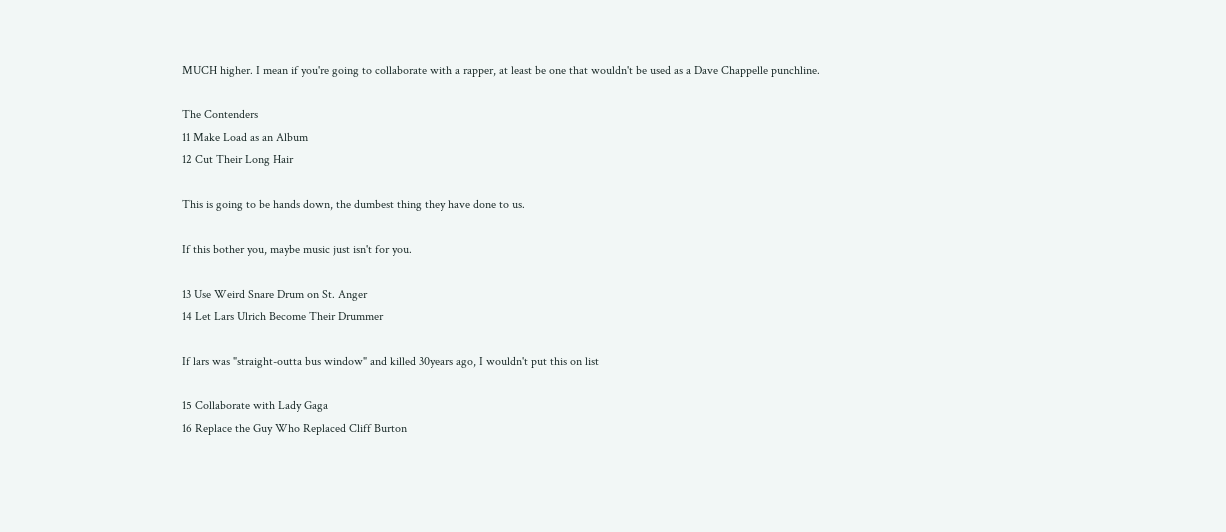MUCH higher. I mean if you're going to collaborate with a rapper, at least be one that wouldn't be used as a Dave Chappelle punchline.

The Contenders
11 Make Load as an Album
12 Cut Their Long Hair

This is going to be hands down, the dumbest thing they have done to us.

If this bother you, maybe music just isn't for you.

13 Use Weird Snare Drum on St. Anger
14 Let Lars Ulrich Become Their Drummer

If lars was "straight-outta bus window" and killed 30years ago, I wouldn't put this on list

15 Collaborate with Lady Gaga
16 Replace the Guy Who Replaced Cliff Burton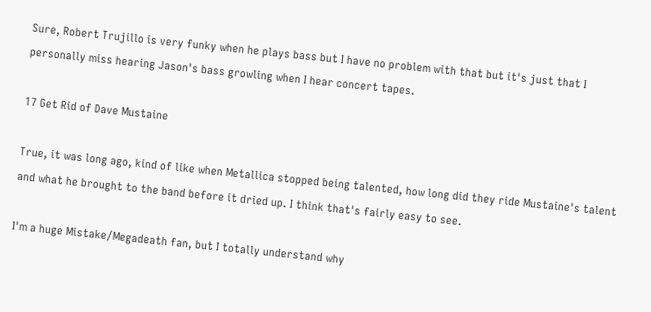Sure, Robert Trujillo is very funky when he plays bass but I have no problem with that but it's just that I personally miss hearing Jason's bass growling when I hear concert tapes.

17 Get Rid of Dave Mustaine

True, it was long ago, kind of like when Metallica stopped being talented, how long did they ride Mustaine's talent and what he brought to the band before it dried up. I think that's fairly easy to see.

I'm a huge Mistake/Megadeath fan, but I totally understand why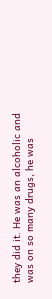they did it. He was an alcoholic and was on so many drugs, he was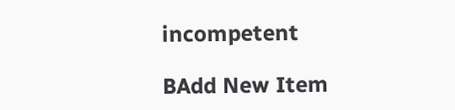incompetent

BAdd New Item